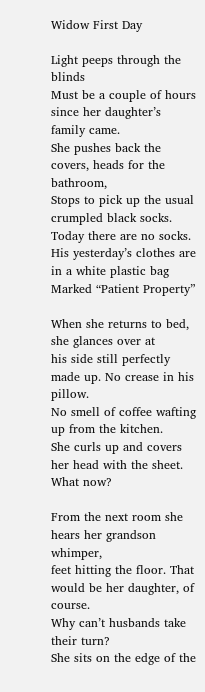Widow First Day

Light peeps through the blinds
Must be a couple of hours since her daughter’s family came.
She pushes back the covers, heads for the bathroom,
Stops to pick up the usual crumpled black socks.
Today there are no socks.
His yesterday’s clothes are in a white plastic bag
Marked “Patient Property”

When she returns to bed, she glances over at
his side still perfectly made up. No crease in his pillow.
No smell of coffee wafting up from the kitchen.
She curls up and covers her head with the sheet. What now?

From the next room she hears her grandson whimper,
feet hitting the floor. That would be her daughter, of course.
Why can’t husbands take their turn?
She sits on the edge of the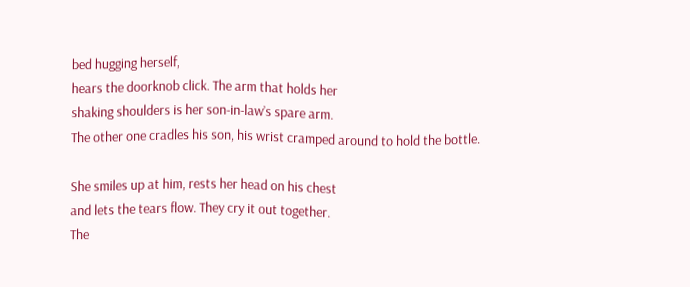bed hugging herself,
hears the doorknob click. The arm that holds her
shaking shoulders is her son-in-law’s spare arm.
The other one cradles his son, his wrist cramped around to hold the bottle.

She smiles up at him, rests her head on his chest
and lets the tears flow. They cry it out together.
The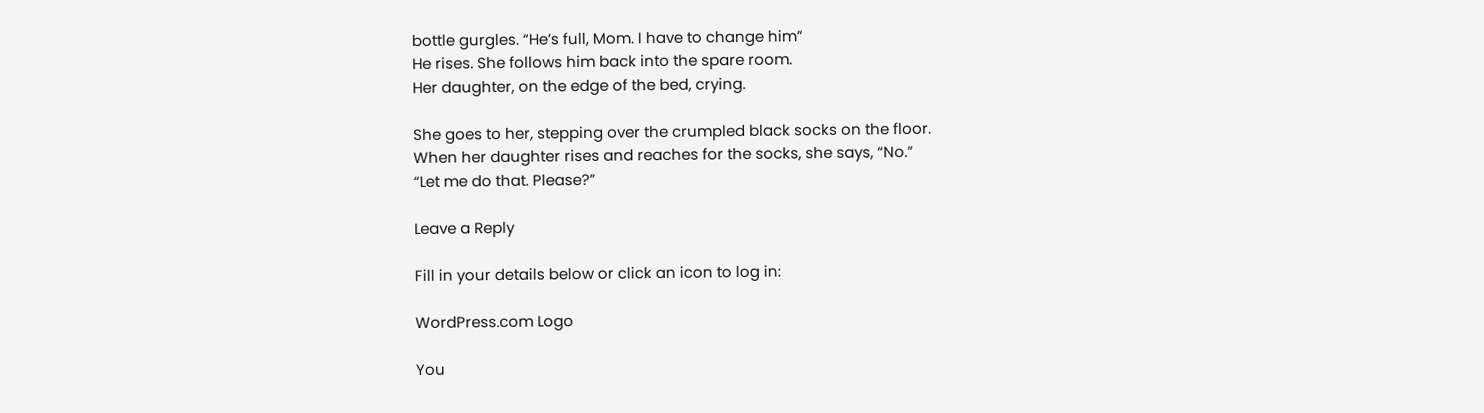bottle gurgles. “He’s full, Mom. I have to change him”
He rises. She follows him back into the spare room.
Her daughter, on the edge of the bed, crying.

She goes to her, stepping over the crumpled black socks on the floor.
When her daughter rises and reaches for the socks, she says, “No.”
“Let me do that. Please?”

Leave a Reply

Fill in your details below or click an icon to log in:

WordPress.com Logo

You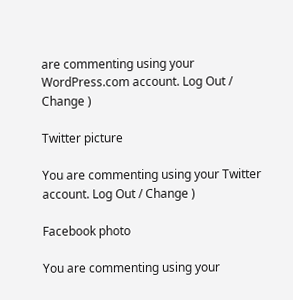are commenting using your WordPress.com account. Log Out / Change )

Twitter picture

You are commenting using your Twitter account. Log Out / Change )

Facebook photo

You are commenting using your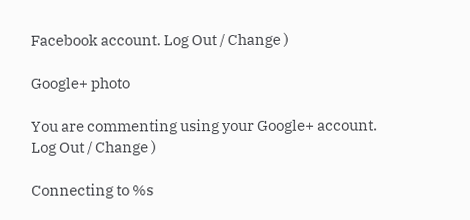Facebook account. Log Out / Change )

Google+ photo

You are commenting using your Google+ account. Log Out / Change )

Connecting to %s